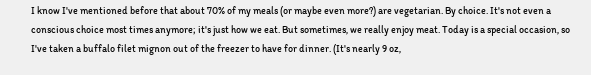I know I've mentioned before that about 70% of my meals (or maybe even more?) are vegetarian. By choice. It's not even a conscious choice most times anymore; it's just how we eat. But sometimes, we really enjoy meat. Today is a special occasion, so I've taken a buffalo filet mignon out of the freezer to have for dinner. (It's nearly 9 oz,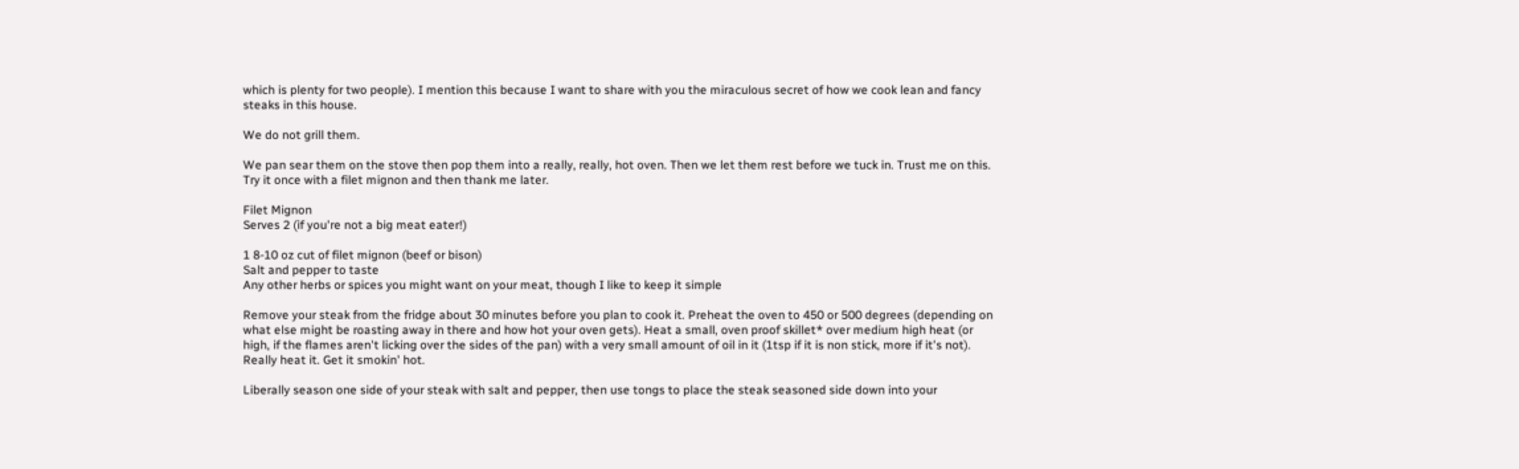which is plenty for two people). I mention this because I want to share with you the miraculous secret of how we cook lean and fancy steaks in this house.

We do not grill them.

We pan sear them on the stove then pop them into a really, really, hot oven. Then we let them rest before we tuck in. Trust me on this. Try it once with a filet mignon and then thank me later.

Filet Mignon
Serves 2 (if you're not a big meat eater!)

1 8-10 oz cut of filet mignon (beef or bison)
Salt and pepper to taste
Any other herbs or spices you might want on your meat, though I like to keep it simple

Remove your steak from the fridge about 30 minutes before you plan to cook it. Preheat the oven to 450 or 500 degrees (depending on what else might be roasting away in there and how hot your oven gets). Heat a small, oven proof skillet* over medium high heat (or high, if the flames aren't licking over the sides of the pan) with a very small amount of oil in it (1tsp if it is non stick, more if it's not). Really heat it. Get it smokin' hot.

Liberally season one side of your steak with salt and pepper, then use tongs to place the steak seasoned side down into your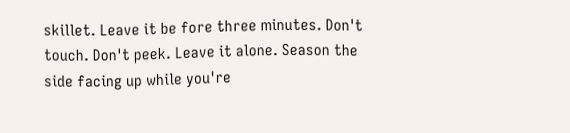skillet. Leave it be fore three minutes. Don't touch. Don't peek. Leave it alone. Season the side facing up while you're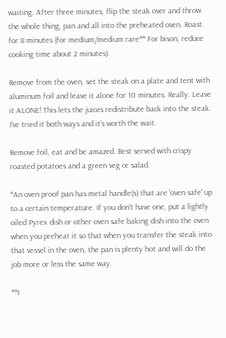waiting. After three minutes, flip the steak over and throw the whole thing, pan and all into the preheated oven. Roast for 8 minutes (for medium/medium rare** For bison, reduce cooking time about 2 minutes).

Remove from the oven, set the steak on a plate and tent with aluminum foil and leave it alone for 10 minutes. Really. Leave it ALONE! This lets the juices redistribute back into the steak. I've tried it both ways and it's worth the wait.

Remove foil, eat and be amazed. Best served with crispy roasted potatoes and a green veg or salad.

*An oven proof pan has metal handle(s) that are 'oven safe' up to a certain temperature. If you don't have one, put a lightly oiled Pyrex dish or other oven safe baking dish into the oven when you preheat it so that when you transfer the steak into that vessel in the oven, the pan is plenty hot and will do the job more or less the same way.

**I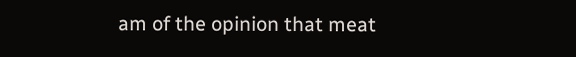am of the opinion that meat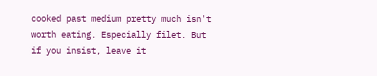cooked past medium pretty much isn't worth eating. Especially filet. But if you insist, leave it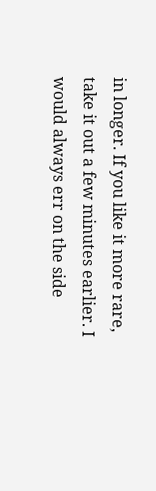in longer. If you like it more rare, take it out a few minutes earlier. I would always err on the side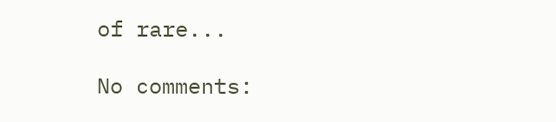of rare...

No comments: